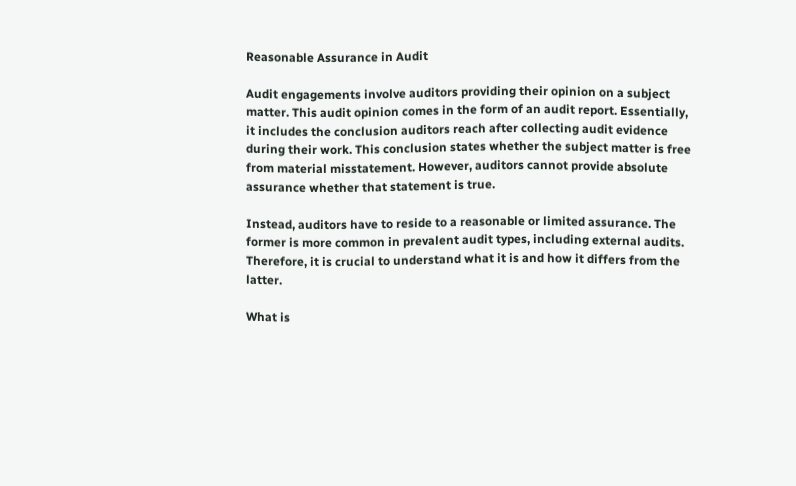Reasonable Assurance in Audit

Audit engagements involve auditors providing their opinion on a subject matter. This audit opinion comes in the form of an audit report. Essentially, it includes the conclusion auditors reach after collecting audit evidence during their work. This conclusion states whether the subject matter is free from material misstatement. However, auditors cannot provide absolute assurance whether that statement is true.

Instead, auditors have to reside to a reasonable or limited assurance. The former is more common in prevalent audit types, including external audits. Therefore, it is crucial to understand what it is and how it differs from the latter.

What is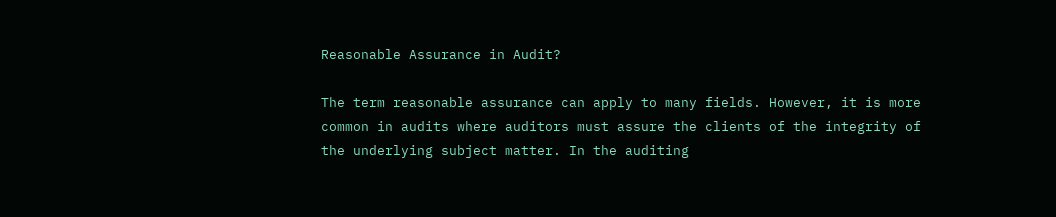Reasonable Assurance in Audit?

The term reasonable assurance can apply to many fields. However, it is more common in audits where auditors must assure the clients of the integrity of the underlying subject matter. In the auditing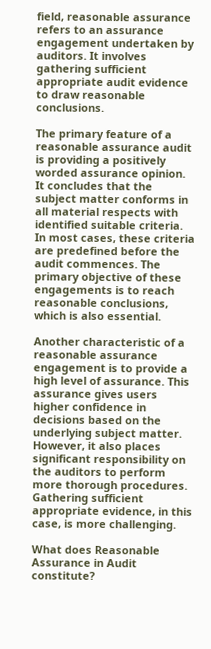field, reasonable assurance refers to an assurance engagement undertaken by auditors. It involves gathering sufficient appropriate audit evidence to draw reasonable conclusions.

The primary feature of a reasonable assurance audit is providing a positively worded assurance opinion. It concludes that the subject matter conforms in all material respects with identified suitable criteria. In most cases, these criteria are predefined before the audit commences. The primary objective of these engagements is to reach reasonable conclusions, which is also essential.

Another characteristic of a reasonable assurance engagement is to provide a high level of assurance. This assurance gives users higher confidence in decisions based on the underlying subject matter. However, it also places significant responsibility on the auditors to perform more thorough procedures. Gathering sufficient appropriate evidence, in this case, is more challenging.

What does Reasonable Assurance in Audit constitute?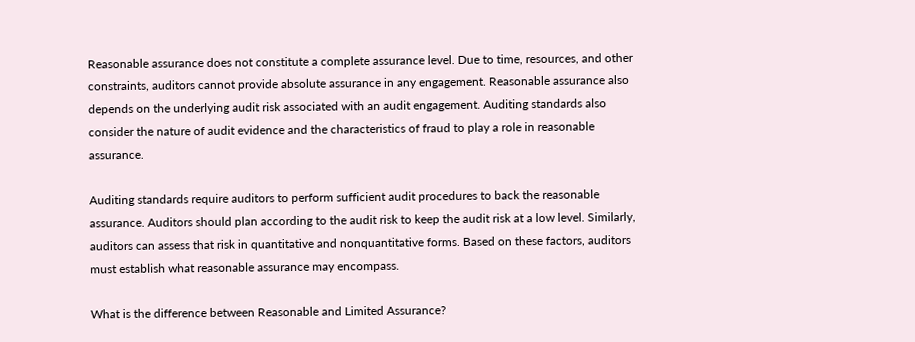Reasonable assurance does not constitute a complete assurance level. Due to time, resources, and other constraints, auditors cannot provide absolute assurance in any engagement. Reasonable assurance also depends on the underlying audit risk associated with an audit engagement. Auditing standards also consider the nature of audit evidence and the characteristics of fraud to play a role in reasonable assurance.

Auditing standards require auditors to perform sufficient audit procedures to back the reasonable assurance. Auditors should plan according to the audit risk to keep the audit risk at a low level. Similarly, auditors can assess that risk in quantitative and nonquantitative forms. Based on these factors, auditors must establish what reasonable assurance may encompass.

What is the difference between Reasonable and Limited Assurance?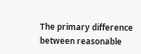The primary difference between reasonable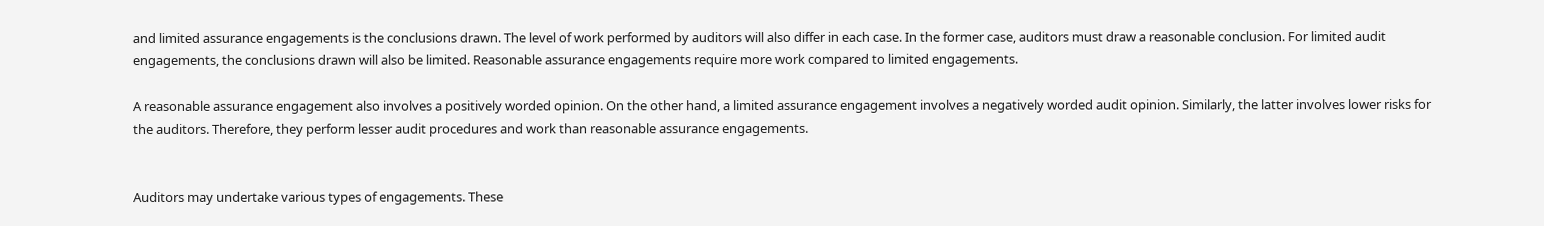and limited assurance engagements is the conclusions drawn. The level of work performed by auditors will also differ in each case. In the former case, auditors must draw a reasonable conclusion. For limited audit engagements, the conclusions drawn will also be limited. Reasonable assurance engagements require more work compared to limited engagements.

A reasonable assurance engagement also involves a positively worded opinion. On the other hand, a limited assurance engagement involves a negatively worded audit opinion. Similarly, the latter involves lower risks for the auditors. Therefore, they perform lesser audit procedures and work than reasonable assurance engagements.


Auditors may undertake various types of engagements. These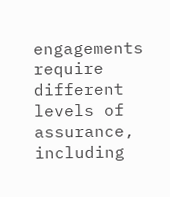engagements require different levels of assurance, including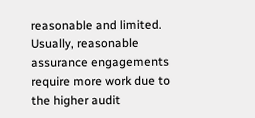reasonable and limited. Usually, reasonable assurance engagements require more work due to the higher audit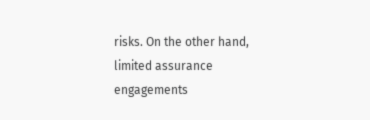risks. On the other hand, limited assurance engagements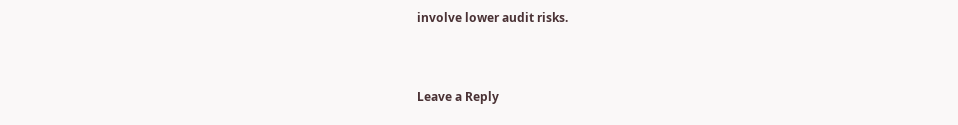involve lower audit risks.



Leave a Reply